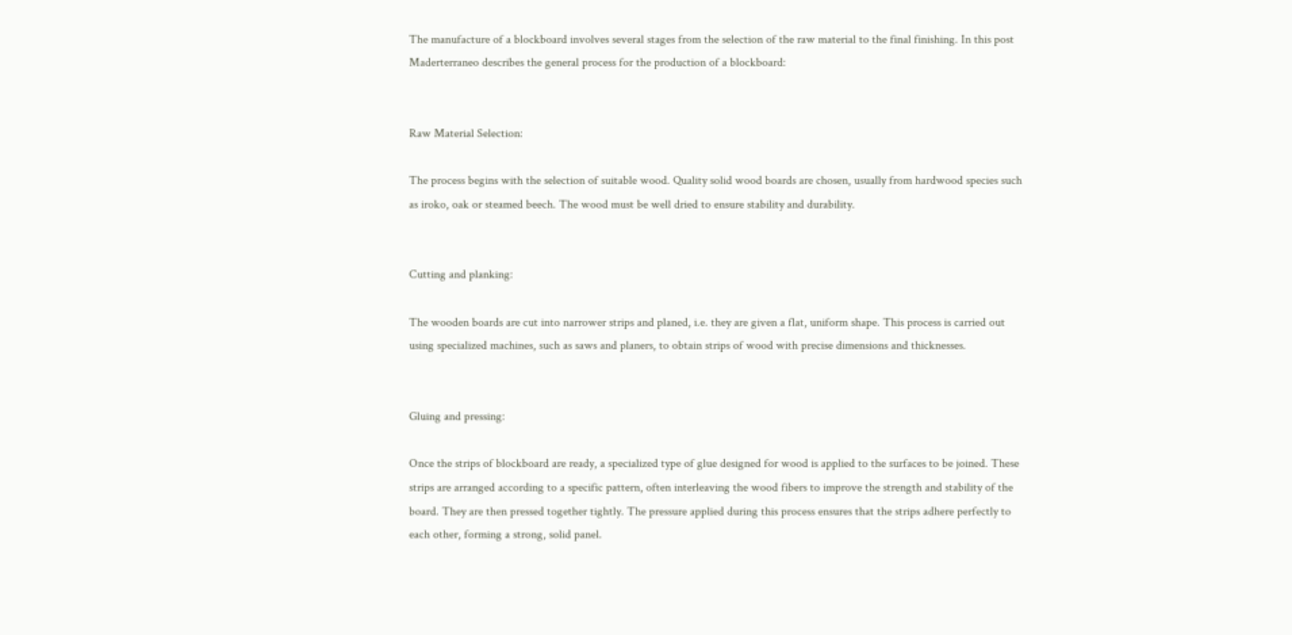The manufacture of a blockboard involves several stages from the selection of the raw material to the final finishing. In this post Maderterraneo describes the general process for the production of a blockboard:


Raw Material Selection:

The process begins with the selection of suitable wood. Quality solid wood boards are chosen, usually from hardwood species such as iroko, oak or steamed beech. The wood must be well dried to ensure stability and durability.


Cutting and planking:

The wooden boards are cut into narrower strips and planed, i.e. they are given a flat, uniform shape. This process is carried out using specialized machines, such as saws and planers, to obtain strips of wood with precise dimensions and thicknesses.


Gluing and pressing:

Once the strips of blockboard are ready, a specialized type of glue designed for wood is applied to the surfaces to be joined. These strips are arranged according to a specific pattern, often interleaving the wood fibers to improve the strength and stability of the board. They are then pressed together tightly. The pressure applied during this process ensures that the strips adhere perfectly to each other, forming a strong, solid panel.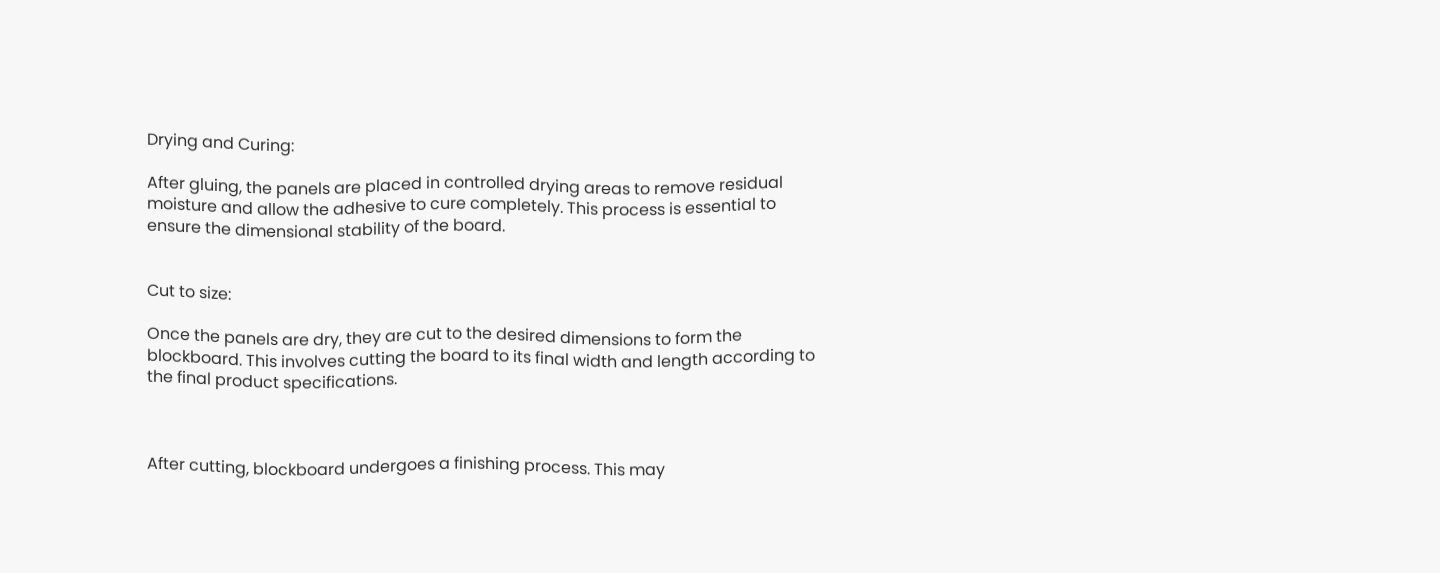Drying and Curing:

After gluing, the panels are placed in controlled drying areas to remove residual moisture and allow the adhesive to cure completely. This process is essential to ensure the dimensional stability of the board.


Cut to size:

Once the panels are dry, they are cut to the desired dimensions to form the blockboard. This involves cutting the board to its final width and length according to the final product specifications.



After cutting, blockboard undergoes a finishing process. This may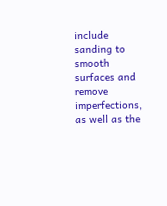include sanding to smooth surfaces and remove imperfections, as well as the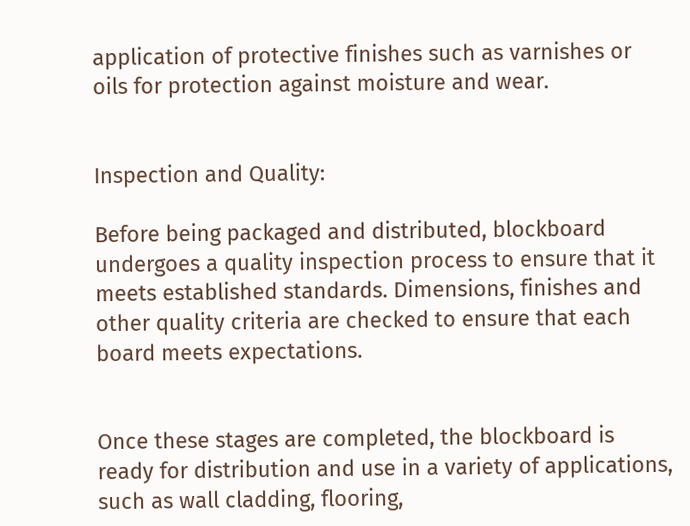application of protective finishes such as varnishes or oils for protection against moisture and wear.


Inspection and Quality:

Before being packaged and distributed, blockboard undergoes a quality inspection process to ensure that it meets established standards. Dimensions, finishes and other quality criteria are checked to ensure that each board meets expectations.


Once these stages are completed, the blockboard is ready for distribution and use in a variety of applications, such as wall cladding, flooring,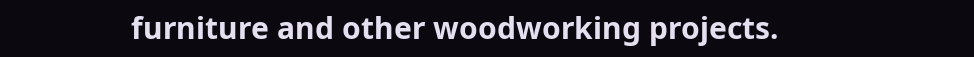furniture and other woodworking projects.